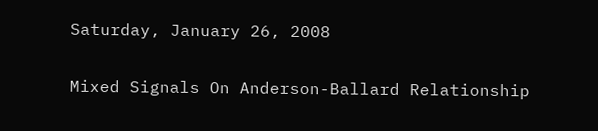Saturday, January 26, 2008

Mixed Signals On Anderson-Ballard Relationship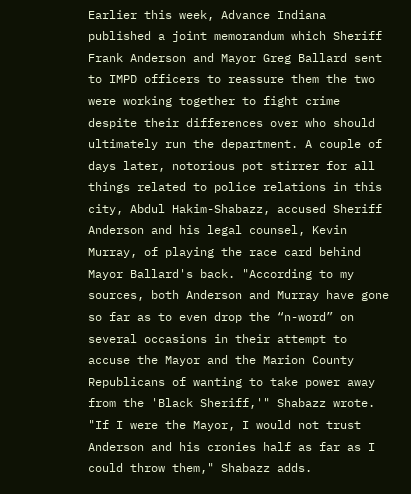Earlier this week, Advance Indiana published a joint memorandum which Sheriff Frank Anderson and Mayor Greg Ballard sent to IMPD officers to reassure them the two were working together to fight crime despite their differences over who should ultimately run the department. A couple of days later, notorious pot stirrer for all things related to police relations in this city, Abdul Hakim-Shabazz, accused Sheriff Anderson and his legal counsel, Kevin Murray, of playing the race card behind Mayor Ballard's back. "According to my sources, both Anderson and Murray have gone so far as to even drop the “n-word” on several occasions in their attempt to accuse the Mayor and the Marion County Republicans of wanting to take power away from the 'Black Sheriff,'" Shabazz wrote. "If I were the Mayor, I would not trust Anderson and his cronies half as far as I could throw them," Shabazz adds.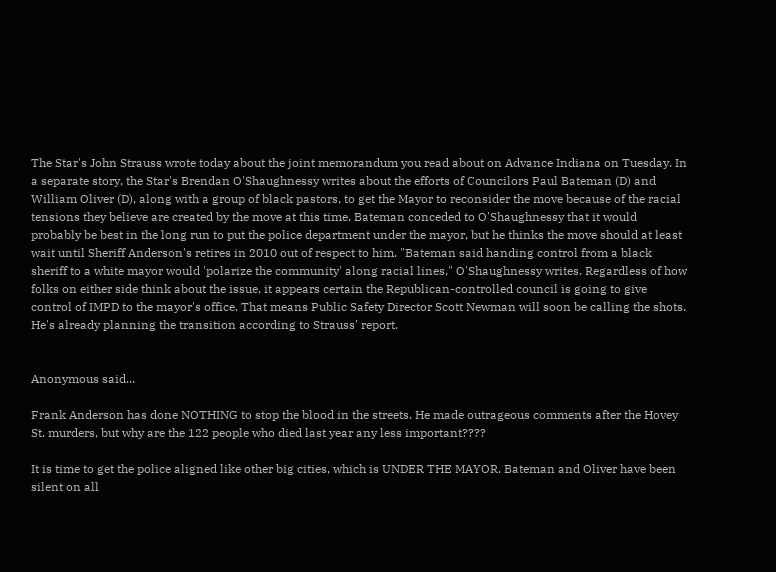The Star's John Strauss wrote today about the joint memorandum you read about on Advance Indiana on Tuesday. In a separate story, the Star's Brendan O'Shaughnessy writes about the efforts of Councilors Paul Bateman (D) and William Oliver (D), along with a group of black pastors, to get the Mayor to reconsider the move because of the racial tensions they believe are created by the move at this time. Bateman conceded to O'Shaughnessy that it would probably be best in the long run to put the police department under the mayor, but he thinks the move should at least wait until Sheriff Anderson's retires in 2010 out of respect to him. "Bateman said handing control from a black sheriff to a white mayor would 'polarize the community' along racial lines," O'Shaughnessy writes. Regardless of how folks on either side think about the issue, it appears certain the Republican-controlled council is going to give control of IMPD to the mayor's office. That means Public Safety Director Scott Newman will soon be calling the shots. He's already planning the transition according to Strauss' report.


Anonymous said...

Frank Anderson has done NOTHING to stop the blood in the streets. He made outrageous comments after the Hovey St. murders, but why are the 122 people who died last year any less important????

It is time to get the police aligned like other big cities, which is UNDER THE MAYOR. Bateman and Oliver have been silent on all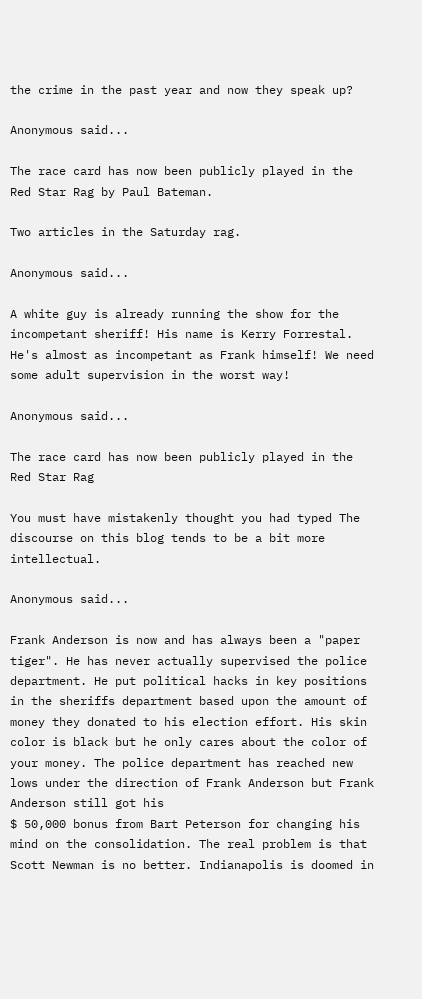the crime in the past year and now they speak up?

Anonymous said...

The race card has now been publicly played in the Red Star Rag by Paul Bateman.

Two articles in the Saturday rag.

Anonymous said...

A white guy is already running the show for the incompetant sheriff! His name is Kerry Forrestal. He's almost as incompetant as Frank himself! We need some adult supervision in the worst way!

Anonymous said...

The race card has now been publicly played in the Red Star Rag

You must have mistakenly thought you had typed The discourse on this blog tends to be a bit more intellectual.

Anonymous said...

Frank Anderson is now and has always been a "paper tiger". He has never actually supervised the police department. He put political hacks in key positions in the sheriffs department based upon the amount of money they donated to his election effort. His skin color is black but he only cares about the color of your money. The police department has reached new lows under the direction of Frank Anderson but Frank Anderson still got his
$ 50,000 bonus from Bart Peterson for changing his mind on the consolidation. The real problem is that Scott Newman is no better. Indianapolis is doomed in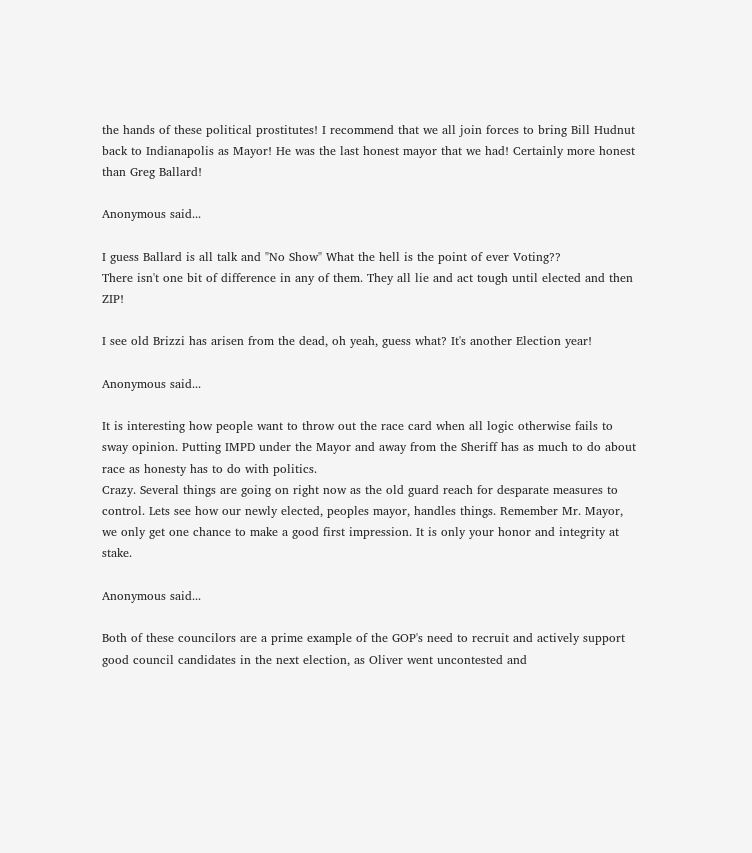the hands of these political prostitutes! I recommend that we all join forces to bring Bill Hudnut back to Indianapolis as Mayor! He was the last honest mayor that we had! Certainly more honest than Greg Ballard!

Anonymous said...

I guess Ballard is all talk and "No Show" What the hell is the point of ever Voting??
There isn't one bit of difference in any of them. They all lie and act tough until elected and then ZIP!

I see old Brizzi has arisen from the dead, oh yeah, guess what? It's another Election year!

Anonymous said...

It is interesting how people want to throw out the race card when all logic otherwise fails to sway opinion. Putting IMPD under the Mayor and away from the Sheriff has as much to do about race as honesty has to do with politics.
Crazy. Several things are going on right now as the old guard reach for desparate measures to control. Lets see how our newly elected, peoples mayor, handles things. Remember Mr. Mayor, we only get one chance to make a good first impression. It is only your honor and integrity at stake.

Anonymous said...

Both of these councilors are a prime example of the GOP's need to recruit and actively support good council candidates in the next election, as Oliver went uncontested and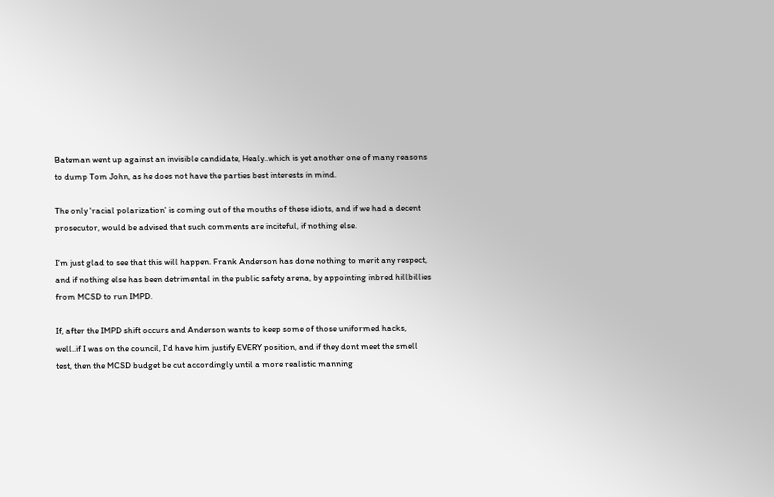Bateman went up against an invisible candidate, Healy..which is yet another one of many reasons to dump Tom John, as he does not have the parties best interests in mind.

The only 'racial polarization' is coming out of the mouths of these idiots, and if we had a decent prosecutor, would be advised that such comments are inciteful, if nothing else.

I'm just glad to see that this will happen. Frank Anderson has done nothing to merit any respect, and if nothing else has been detrimental in the public safety arena, by appointing inbred hillbillies from MCSD to run IMPD.

If, after the IMPD shift occurs and Anderson wants to keep some of those uniformed hacks, well..if I was on the council, I'd have him justify EVERY position, and if they dont meet the smell test, then the MCSD budget be cut accordingly until a more realistic manning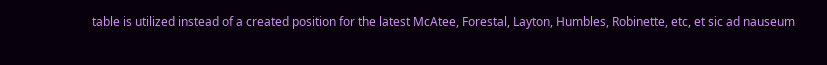table is utilized instead of a created position for the latest McAtee, Forestal, Layton, Humbles, Robinette, etc, et sic ad nauseum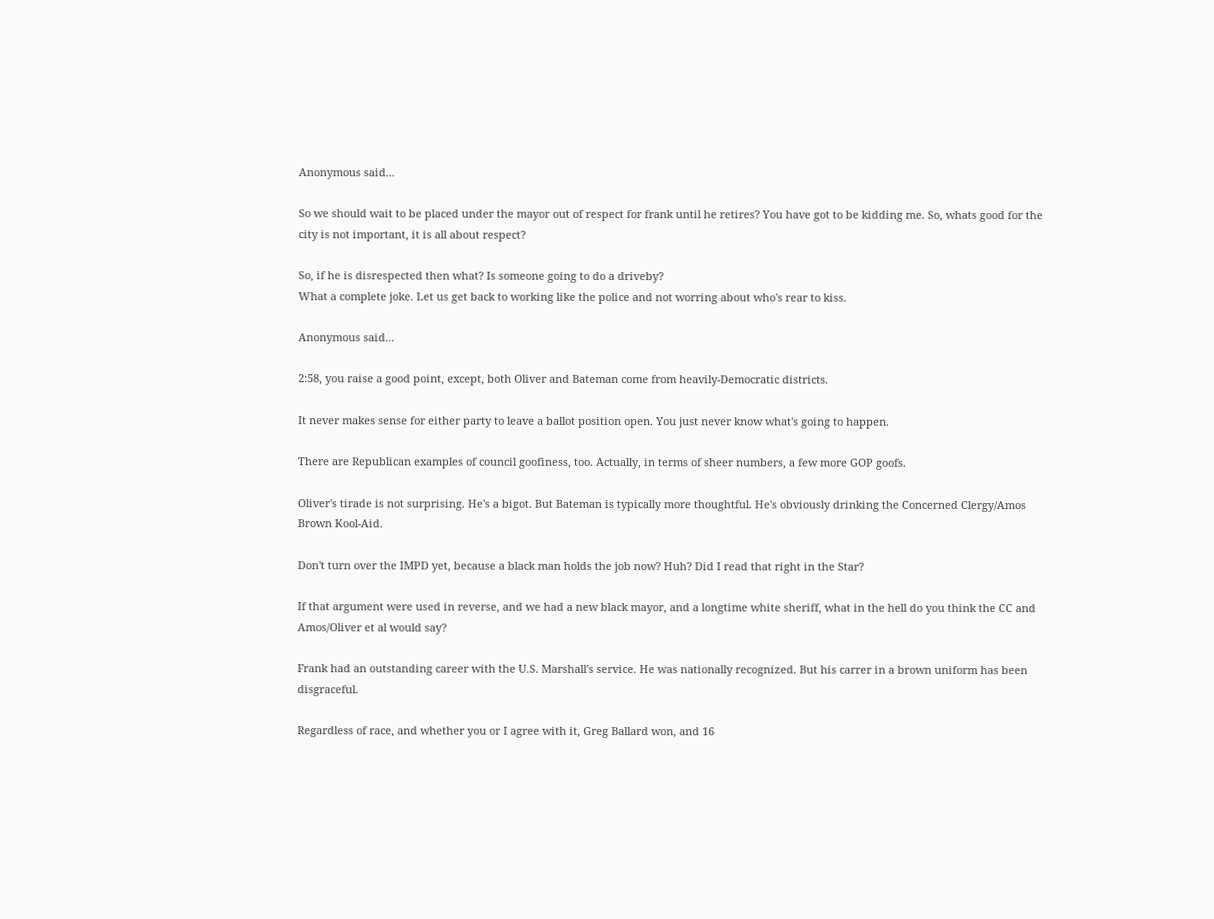Anonymous said...

So we should wait to be placed under the mayor out of respect for frank until he retires? You have got to be kidding me. So, whats good for the city is not important, it is all about respect?

So, if he is disrespected then what? Is someone going to do a driveby?
What a complete joke. Let us get back to working like the police and not worring about who's rear to kiss.

Anonymous said...

2:58, you raise a good point, except, both Oliver and Bateman come from heavily-Democratic districts.

It never makes sense for either party to leave a ballot position open. You just never know what's going to happen.

There are Republican examples of council goofiness, too. Actually, in terms of sheer numbers, a few more GOP goofs.

Oliver's tirade is not surprising. He's a bigot. But Bateman is typically more thoughtful. He's obviously drinking the Concerned Clergy/Amos Brown Kool-Aid.

Don't turn over the IMPD yet, because a black man holds the job now? Huh? Did I read that right in the Star?

If that argument were used in reverse, and we had a new black mayor, and a longtime white sheriff, what in the hell do you think the CC and Amos/Oliver et al would say?

Frank had an outstanding career with the U.S. Marshall's service. He was nationally recognized. But his carrer in a brown uniform has been disgraceful.

Regardless of race, and whether you or I agree with it, Greg Ballard won, and 16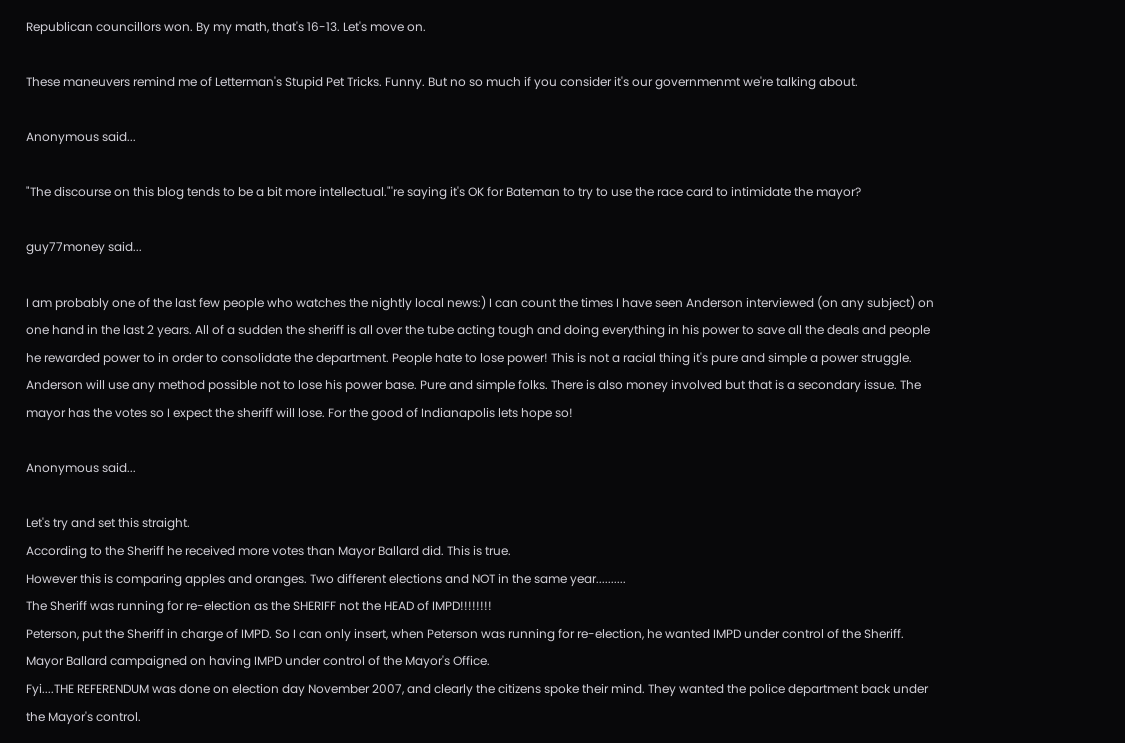Republican councillors won. By my math, that's 16-13. Let's move on.

These maneuvers remind me of Letterman's Stupid Pet Tricks. Funny. But no so much if you consider it's our governmenmt we're talking about.

Anonymous said...

"The discourse on this blog tends to be a bit more intellectual."'re saying it's OK for Bateman to try to use the race card to intimidate the mayor?

guy77money said...

I am probably one of the last few people who watches the nightly local news:) I can count the times I have seen Anderson interviewed (on any subject) on one hand in the last 2 years. All of a sudden the sheriff is all over the tube acting tough and doing everything in his power to save all the deals and people he rewarded power to in order to consolidate the department. People hate to lose power! This is not a racial thing it's pure and simple a power struggle. Anderson will use any method possible not to lose his power base. Pure and simple folks. There is also money involved but that is a secondary issue. The mayor has the votes so I expect the sheriff will lose. For the good of Indianapolis lets hope so!

Anonymous said...

Let's try and set this straight.
According to the Sheriff he received more votes than Mayor Ballard did. This is true.
However this is comparing apples and oranges. Two different elections and NOT in the same year..........
The Sheriff was running for re-election as the SHERIFF not the HEAD of IMPD!!!!!!!!
Peterson, put the Sheriff in charge of IMPD. So I can only insert, when Peterson was running for re-election, he wanted IMPD under control of the Sheriff.
Mayor Ballard campaigned on having IMPD under control of the Mayor's Office.
Fyi....THE REFERENDUM was done on election day November 2007, and clearly the citizens spoke their mind. They wanted the police department back under the Mayor's control.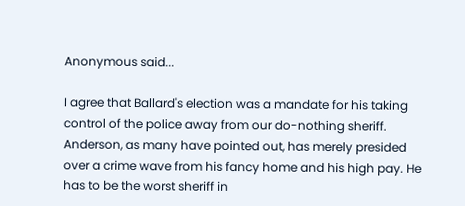Anonymous said...

I agree that Ballard's election was a mandate for his taking control of the police away from our do-nothing sheriff. Anderson, as many have pointed out, has merely presided over a crime wave from his fancy home and his high pay. He has to be the worst sheriff in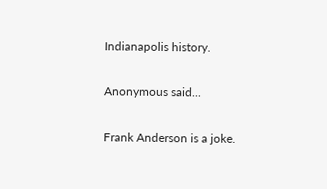Indianapolis history.

Anonymous said...

Frank Anderson is a joke.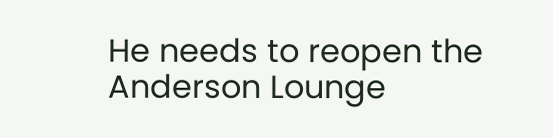He needs to reopen the Anderson Lounge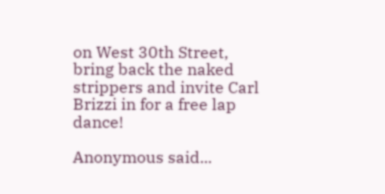on West 30th Street, bring back the naked strippers and invite Carl Brizzi in for a free lap dance!

Anonymous said...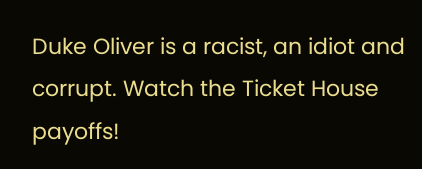Duke Oliver is a racist, an idiot and corrupt. Watch the Ticket House payoffs!